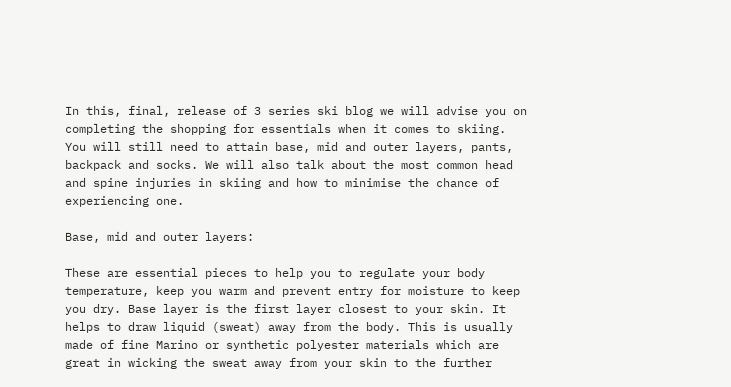In this, final, release of 3 series ski blog we will advise you on completing the shopping for essentials when it comes to skiing. You will still need to attain base, mid and outer layers, pants, backpack and socks. We will also talk about the most common head and spine injuries in skiing and how to minimise the chance of experiencing one.

Base, mid and outer layers:

These are essential pieces to help you to regulate your body temperature, keep you warm and prevent entry for moisture to keep you dry. Base layer is the first layer closest to your skin. It helps to draw liquid (sweat) away from the body. This is usually made of fine Marino or synthetic polyester materials which are great in wicking the sweat away from your skin to the further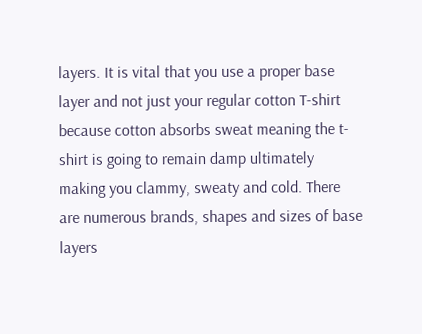layers. It is vital that you use a proper base layer and not just your regular cotton T-shirt because cotton absorbs sweat meaning the t-shirt is going to remain damp ultimately making you clammy, sweaty and cold. There are numerous brands, shapes and sizes of base layers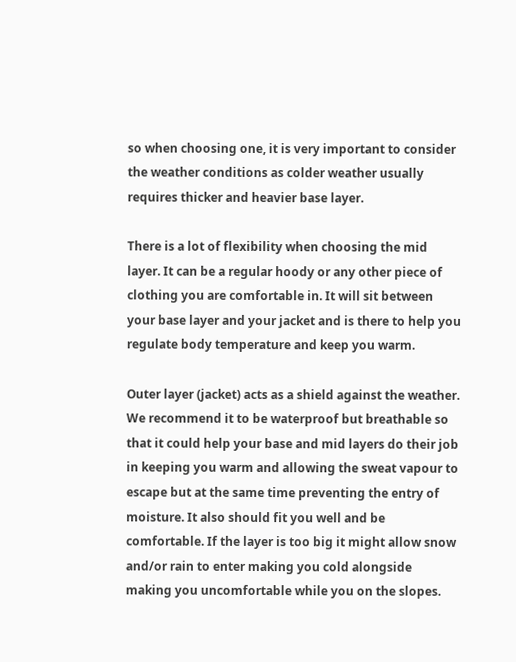so when choosing one, it is very important to consider the weather conditions as colder weather usually requires thicker and heavier base layer.

There is a lot of flexibility when choosing the mid layer. It can be a regular hoody or any other piece of clothing you are comfortable in. It will sit between your base layer and your jacket and is there to help you regulate body temperature and keep you warm.

Outer layer (jacket) acts as a shield against the weather. We recommend it to be waterproof but breathable so that it could help your base and mid layers do their job in keeping you warm and allowing the sweat vapour to escape but at the same time preventing the entry of moisture. It also should fit you well and be comfortable. If the layer is too big it might allow snow and/or rain to enter making you cold alongside making you uncomfortable while you on the slopes.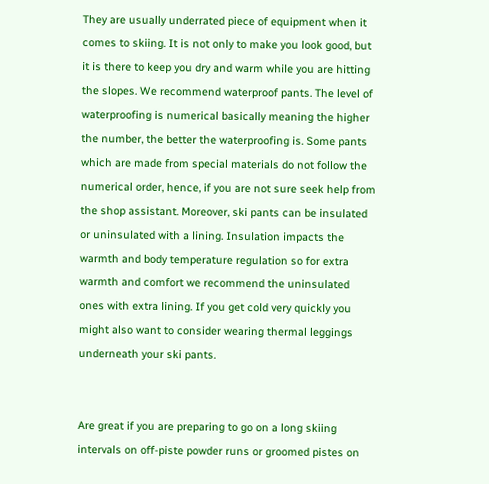They are usually underrated piece of equipment when it comes to skiing. It is not only to make you look good, but it is there to keep you dry and warm while you are hitting the slopes. We recommend waterproof pants. The level of waterproofing is numerical basically meaning the higher the number, the better the waterproofing is. Some pants which are made from special materials do not follow the numerical order, hence, if you are not sure seek help from the shop assistant. Moreover, ski pants can be insulated or uninsulated with a lining. Insulation impacts the warmth and body temperature regulation so for extra warmth and comfort we recommend the uninsulated ones with extra lining. If you get cold very quickly you might also want to consider wearing thermal leggings underneath your ski pants.


Are great if you are preparing to go on a long skiing intervals on off-piste powder runs or groomed pistes on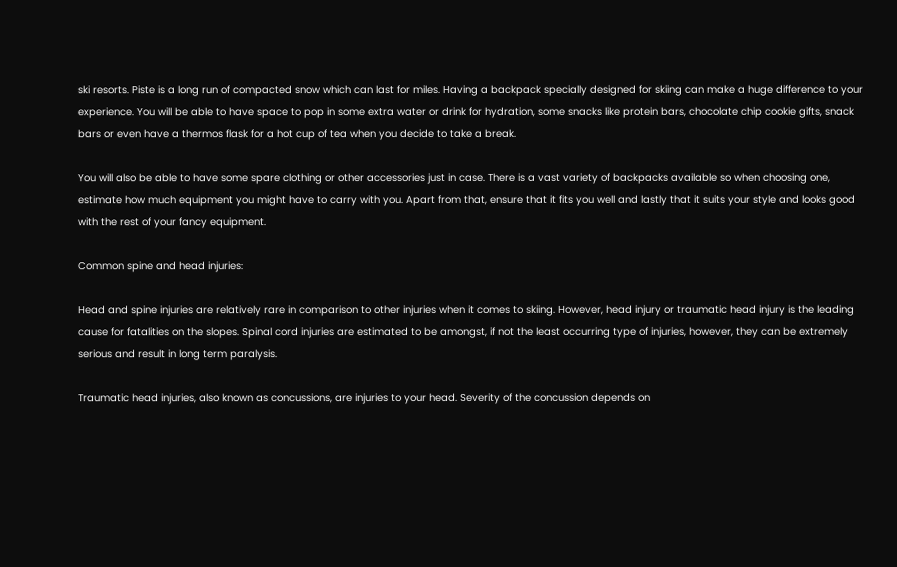ski resorts. Piste is a long run of compacted snow which can last for miles. Having a backpack specially designed for skiing can make a huge difference to your experience. You will be able to have space to pop in some extra water or drink for hydration, some snacks like protein bars, chocolate chip cookie gifts, snack bars or even have a thermos flask for a hot cup of tea when you decide to take a break.

You will also be able to have some spare clothing or other accessories just in case. There is a vast variety of backpacks available so when choosing one, estimate how much equipment you might have to carry with you. Apart from that, ensure that it fits you well and lastly that it suits your style and looks good with the rest of your fancy equipment.

Common spine and head injuries:

Head and spine injuries are relatively rare in comparison to other injuries when it comes to skiing. However, head injury or traumatic head injury is the leading cause for fatalities on the slopes. Spinal cord injuries are estimated to be amongst, if not the least occurring type of injuries, however, they can be extremely serious and result in long term paralysis.

Traumatic head injuries, also known as concussions, are injuries to your head. Severity of the concussion depends on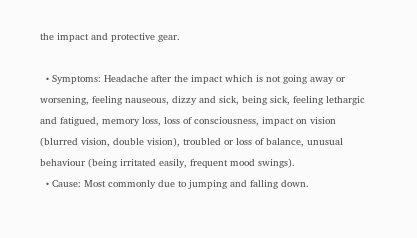the impact and protective gear.

  • Symptoms: Headache after the impact which is not going away or worsening, feeling nauseous, dizzy and sick, being sick, feeling lethargic and fatigued, memory loss, loss of consciousness, impact on vision (blurred vision, double vision), troubled or loss of balance, unusual behaviour (being irritated easily, frequent mood swings).
  • Cause: Most commonly due to jumping and falling down.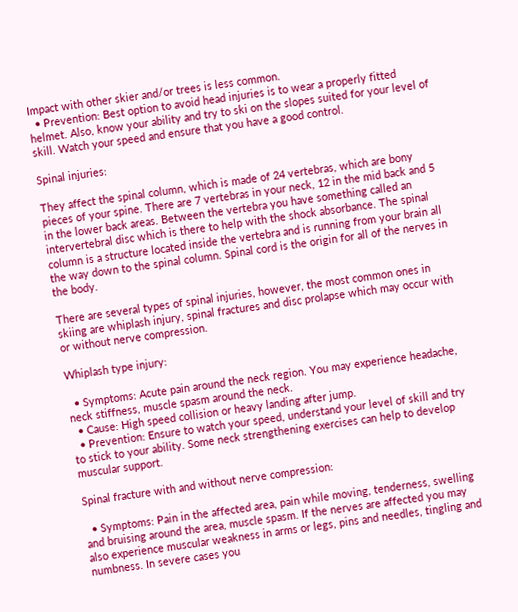Impact with other skier and/or trees is less common.
  • Prevention: Best option to avoid head injuries is to wear a properly fitted helmet. Also, know your ability and try to ski on the slopes suited for your level of skill. Watch your speed and ensure that you have a good control.

Spinal injuries:

They affect the spinal column, which is made of 24 vertebras, which are bony pieces of your spine. There are 7 vertebras in your neck, 12 in the mid back and 5 in the lower back areas. Between the vertebra you have something called an intervertebral disc which is there to help with the shock absorbance. The spinal column is a structure located inside the vertebra and is running from your brain all the way down to the spinal column. Spinal cord is the origin for all of the nerves in the body.

There are several types of spinal injuries, however, the most common ones in skiing are whiplash injury, spinal fractures and disc prolapse which may occur with or without nerve compression.

Whiplash type injury:

  • Symptoms: Acute pain around the neck region. You may experience headache, neck stiffness, muscle spasm around the neck.
  • Cause: High speed collision or heavy landing after jump.
  • Prevention: Ensure to watch your speed, understand your level of skill and try to stick to your ability. Some neck strengthening exercises can help to develop muscular support.

Spinal fracture with and without nerve compression:

  • Symptoms: Pain in the affected area, pain while moving, tenderness, swelling and bruising around the area, muscle spasm. If the nerves are affected you may also experience muscular weakness in arms or legs, pins and needles, tingling and numbness. In severe cases you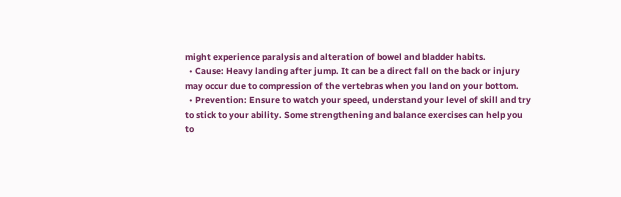might experience paralysis and alteration of bowel and bladder habits.
  • Cause: Heavy landing after jump. It can be a direct fall on the back or injury may occur due to compression of the vertebras when you land on your bottom.
  • Prevention: Ensure to watch your speed, understand your level of skill and try to stick to your ability. Some strengthening and balance exercises can help you to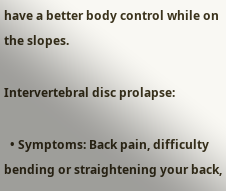have a better body control while on the slopes.

Intervertebral disc prolapse:

  • Symptoms: Back pain, difficulty bending or straightening your back,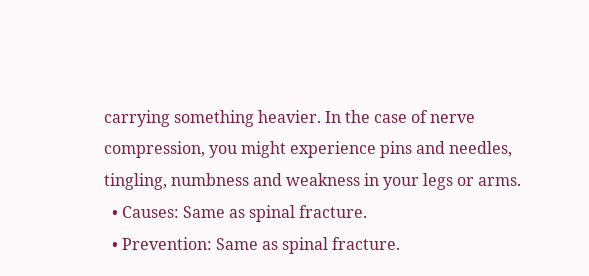carrying something heavier. In the case of nerve compression, you might experience pins and needles, tingling, numbness and weakness in your legs or arms.
  • Causes: Same as spinal fracture.
  • Prevention: Same as spinal fracture.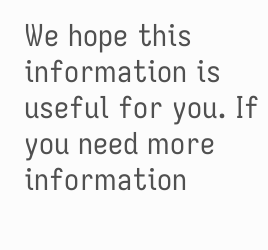We hope this information is useful for you. If you need more information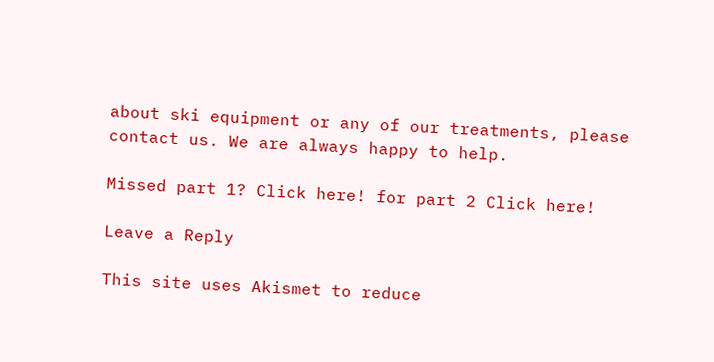about ski equipment or any of our treatments, please contact us. We are always happy to help.

Missed part 1? Click here! for part 2 Click here!

Leave a Reply

This site uses Akismet to reduce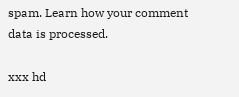spam. Learn how your comment data is processed.

xxx hd